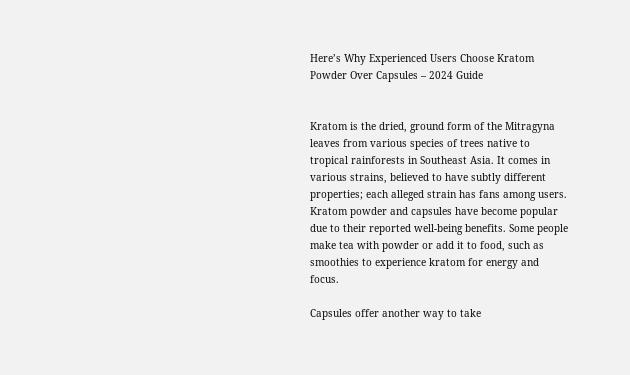Here’s Why Experienced Users Choose Kratom Powder Over Capsules – 2024 Guide


Kratom is the dried, ground form of the Mitragyna leaves from various species of trees native to tropical rainforests in Southeast Asia. It comes in various strains, believed to have subtly different properties; each alleged strain has fans among users. Kratom powder and capsules have become popular due to their reported well-being benefits. Some people make tea with powder or add it to food, such as smoothies to experience kratom for energy and focus.

Capsules offer another way to take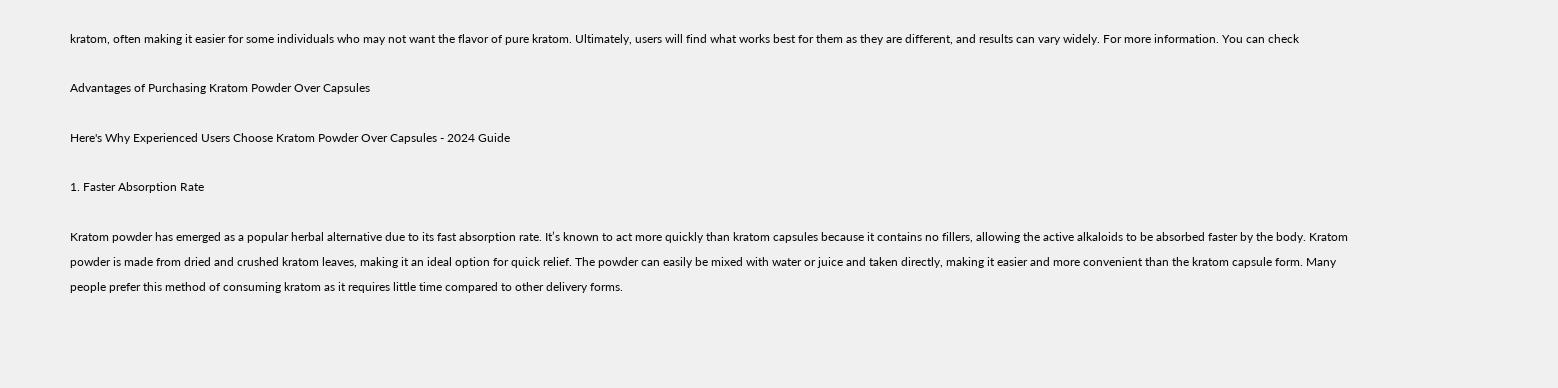kratom, often making it easier for some individuals who may not want the flavor of pure kratom. Ultimately, users will find what works best for them as they are different, and results can vary widely. For more information. You can check

Advantages of Purchasing Kratom Powder Over Capsules

Here's Why Experienced Users Choose Kratom Powder Over Capsules - 2024 Guide

1. Faster Absorption Rate

Kratom powder has emerged as a popular herbal alternative due to its fast absorption rate. It’s known to act more quickly than kratom capsules because it contains no fillers, allowing the active alkaloids to be absorbed faster by the body. Kratom powder is made from dried and crushed kratom leaves, making it an ideal option for quick relief. The powder can easily be mixed with water or juice and taken directly, making it easier and more convenient than the kratom capsule form. Many people prefer this method of consuming kratom as it requires little time compared to other delivery forms.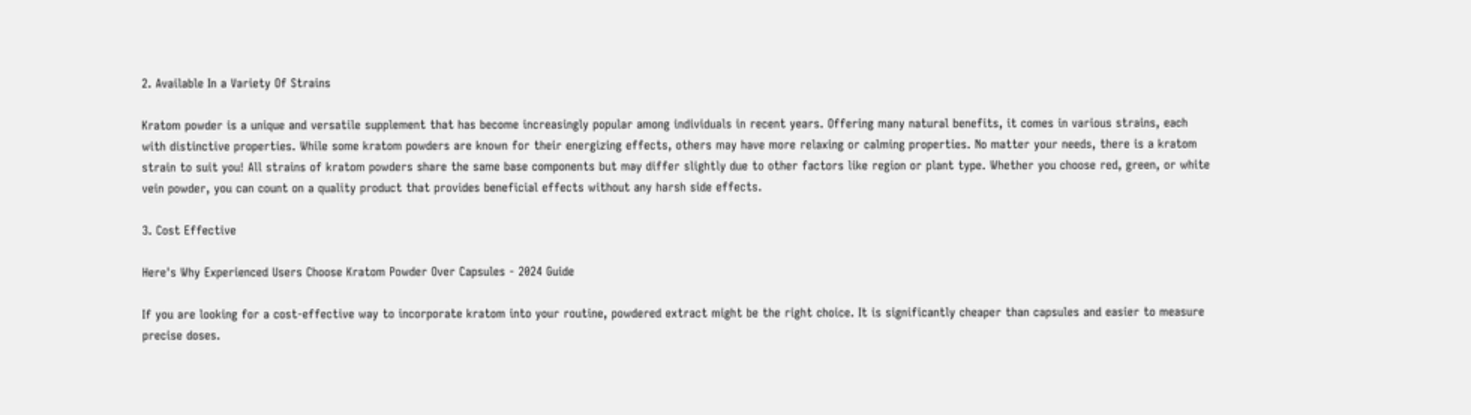2. Available In a Variety Of Strains

Kratom powder is a unique and versatile supplement that has become increasingly popular among individuals in recent years. Offering many natural benefits, it comes in various strains, each with distinctive properties. While some kratom powders are known for their energizing effects, others may have more relaxing or calming properties. No matter your needs, there is a kratom strain to suit you! All strains of kratom powders share the same base components but may differ slightly due to other factors like region or plant type. Whether you choose red, green, or white vein powder, you can count on a quality product that provides beneficial effects without any harsh side effects.

3. Cost Effective

Here's Why Experienced Users Choose Kratom Powder Over Capsules - 2024 Guide

If you are looking for a cost-effective way to incorporate kratom into your routine, powdered extract might be the right choice. It is significantly cheaper than capsules and easier to measure precise doses.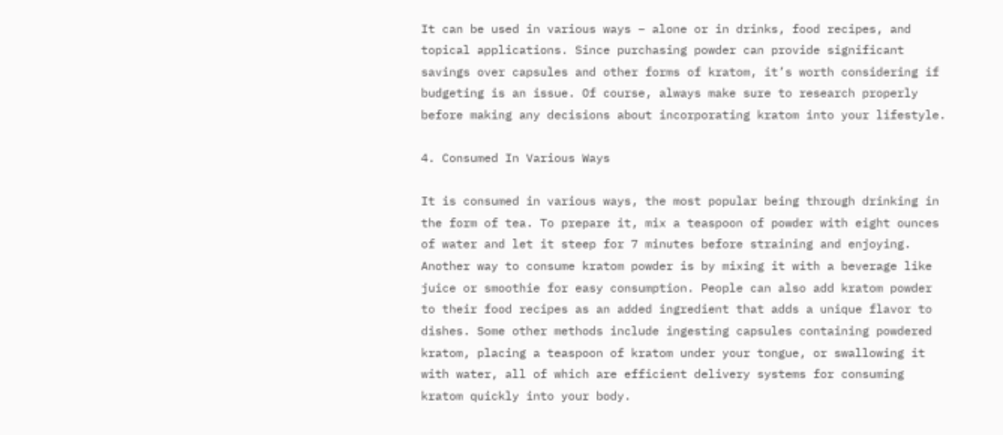It can be used in various ways – alone or in drinks, food recipes, and topical applications. Since purchasing powder can provide significant savings over capsules and other forms of kratom, it’s worth considering if budgeting is an issue. Of course, always make sure to research properly before making any decisions about incorporating kratom into your lifestyle.

4. Consumed In Various Ways

It is consumed in various ways, the most popular being through drinking in the form of tea. To prepare it, mix a teaspoon of powder with eight ounces of water and let it steep for 7 minutes before straining and enjoying. Another way to consume kratom powder is by mixing it with a beverage like juice or smoothie for easy consumption. People can also add kratom powder to their food recipes as an added ingredient that adds a unique flavor to dishes. Some other methods include ingesting capsules containing powdered kratom, placing a teaspoon of kratom under your tongue, or swallowing it with water, all of which are efficient delivery systems for consuming kratom quickly into your body.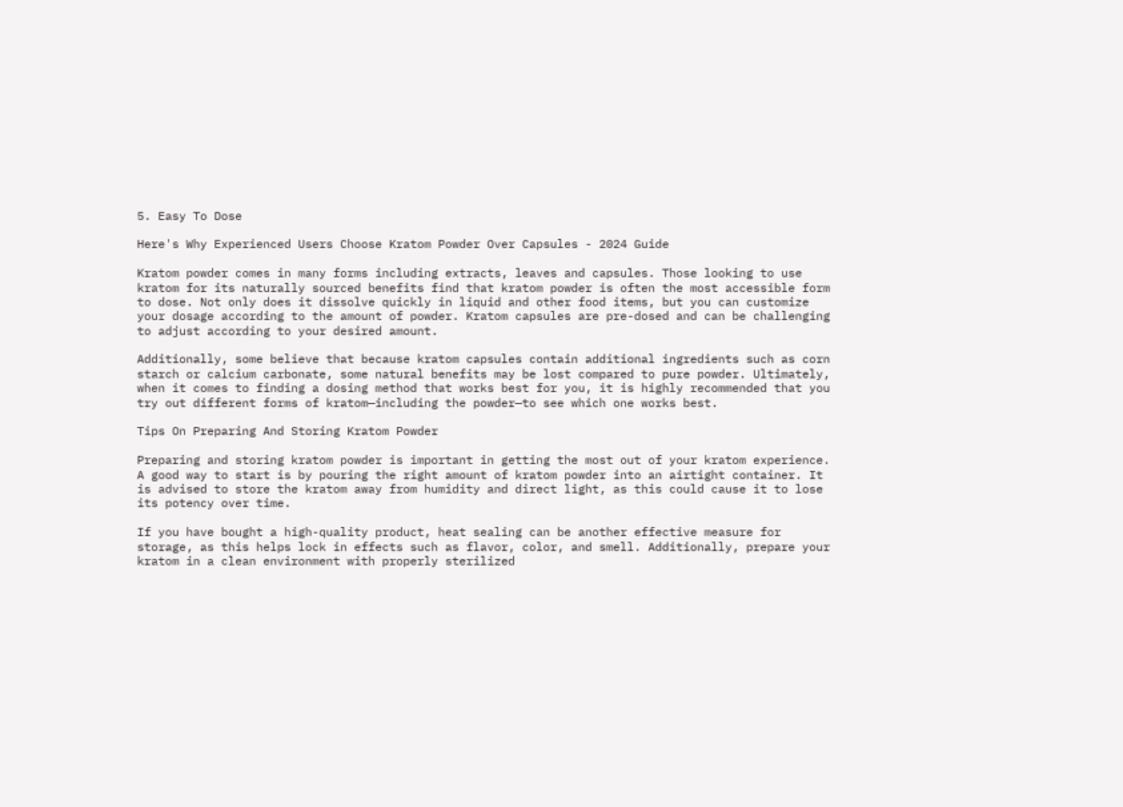5. Easy To Dose

Here's Why Experienced Users Choose Kratom Powder Over Capsules - 2024 Guide

Kratom powder comes in many forms including extracts, leaves and capsules. Those looking to use kratom for its naturally sourced benefits find that kratom powder is often the most accessible form to dose. Not only does it dissolve quickly in liquid and other food items, but you can customize your dosage according to the amount of powder. Kratom capsules are pre-dosed and can be challenging to adjust according to your desired amount.

Additionally, some believe that because kratom capsules contain additional ingredients such as corn starch or calcium carbonate, some natural benefits may be lost compared to pure powder. Ultimately, when it comes to finding a dosing method that works best for you, it is highly recommended that you try out different forms of kratom—including the powder—to see which one works best.

Tips On Preparing And Storing Kratom Powder

Preparing and storing kratom powder is important in getting the most out of your kratom experience. A good way to start is by pouring the right amount of kratom powder into an airtight container. It is advised to store the kratom away from humidity and direct light, as this could cause it to lose its potency over time.

If you have bought a high-quality product, heat sealing can be another effective measure for storage, as this helps lock in effects such as flavor, color, and smell. Additionally, prepare your kratom in a clean environment with properly sterilized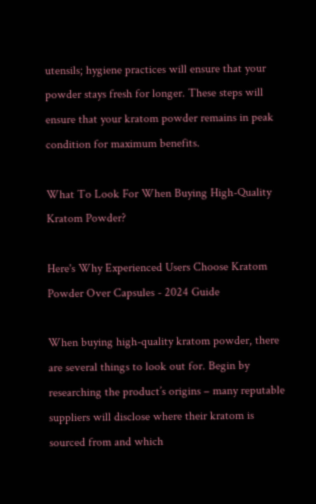utensils; hygiene practices will ensure that your powder stays fresh for longer. These steps will ensure that your kratom powder remains in peak condition for maximum benefits.

What To Look For When Buying High-Quality Kratom Powder?

Here's Why Experienced Users Choose Kratom Powder Over Capsules - 2024 Guide

When buying high-quality kratom powder, there are several things to look out for. Begin by researching the product’s origins – many reputable suppliers will disclose where their kratom is sourced from and which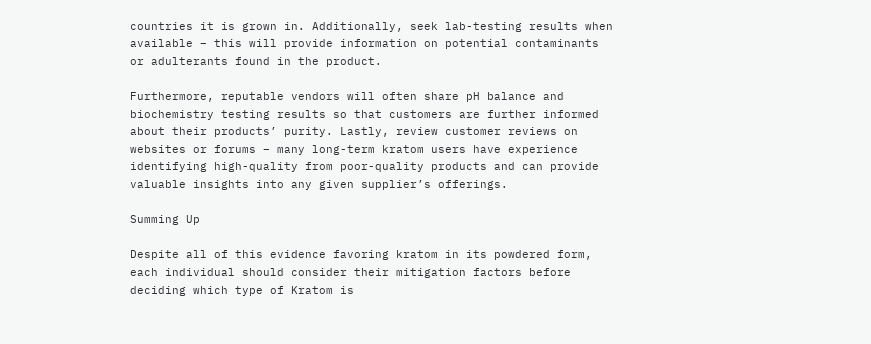countries it is grown in. Additionally, seek lab-testing results when available – this will provide information on potential contaminants or adulterants found in the product.

Furthermore, reputable vendors will often share pH balance and biochemistry testing results so that customers are further informed about their products’ purity. Lastly, review customer reviews on websites or forums – many long-term kratom users have experience identifying high-quality from poor-quality products and can provide valuable insights into any given supplier’s offerings.

Summing Up

Despite all of this evidence favoring kratom in its powdered form, each individual should consider their mitigation factors before deciding which type of Kratom is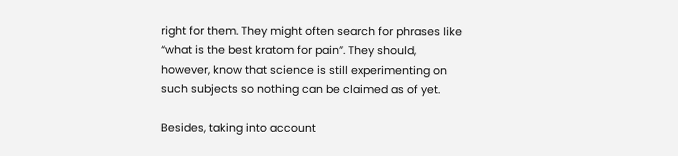right for them. They might often search for phrases like “what is the best kratom for pain”. They should, however, know that science is still experimenting on such subjects so nothing can be claimed as of yet.

Besides, taking into account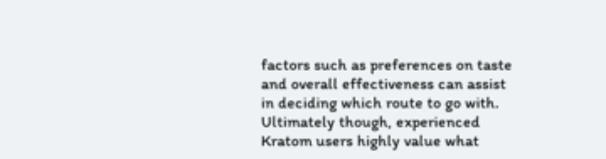factors such as preferences on taste and overall effectiveness can assist in deciding which route to go with. Ultimately though, experienced Kratom users highly value what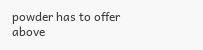powder has to offer above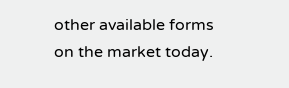other available forms on the market today.